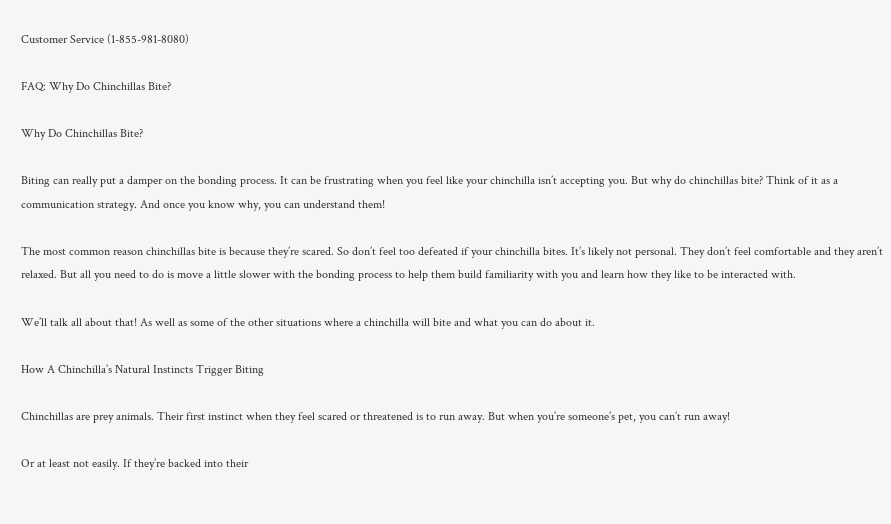Customer Service (1-855-981-8080)

FAQ: Why Do Chinchillas Bite?

Why Do Chinchillas Bite?

Biting can really put a damper on the bonding process. It can be frustrating when you feel like your chinchilla isn’t accepting you. But why do chinchillas bite? Think of it as a communication strategy. And once you know why, you can understand them!

The most common reason chinchillas bite is because they’re scared. So don’t feel too defeated if your chinchilla bites. It’s likely not personal. They don’t feel comfortable and they aren’t relaxed. But all you need to do is move a little slower with the bonding process to help them build familiarity with you and learn how they like to be interacted with.

We’ll talk all about that! As well as some of the other situations where a chinchilla will bite and what you can do about it.

How A Chinchilla’s Natural Instincts Trigger Biting

Chinchillas are prey animals. Their first instinct when they feel scared or threatened is to run away. But when you’re someone’s pet, you can’t run away!

Or at least not easily. If they’re backed into their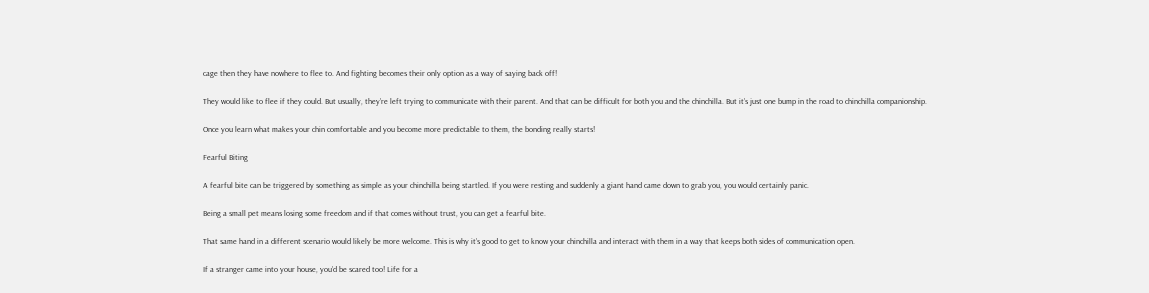cage then they have nowhere to flee to. And fighting becomes their only option as a way of saying back off!

They would like to flee if they could. But usually, they’re left trying to communicate with their parent. And that can be difficult for both you and the chinchilla. But it’s just one bump in the road to chinchilla companionship.

Once you learn what makes your chin comfortable and you become more predictable to them, the bonding really starts!

Fearful Biting

A fearful bite can be triggered by something as simple as your chinchilla being startled. If you were resting and suddenly a giant hand came down to grab you, you would certainly panic.

Being a small pet means losing some freedom and if that comes without trust, you can get a fearful bite.

That same hand in a different scenario would likely be more welcome. This is why it’s good to get to know your chinchilla and interact with them in a way that keeps both sides of communication open.

If a stranger came into your house, you’d be scared too! Life for a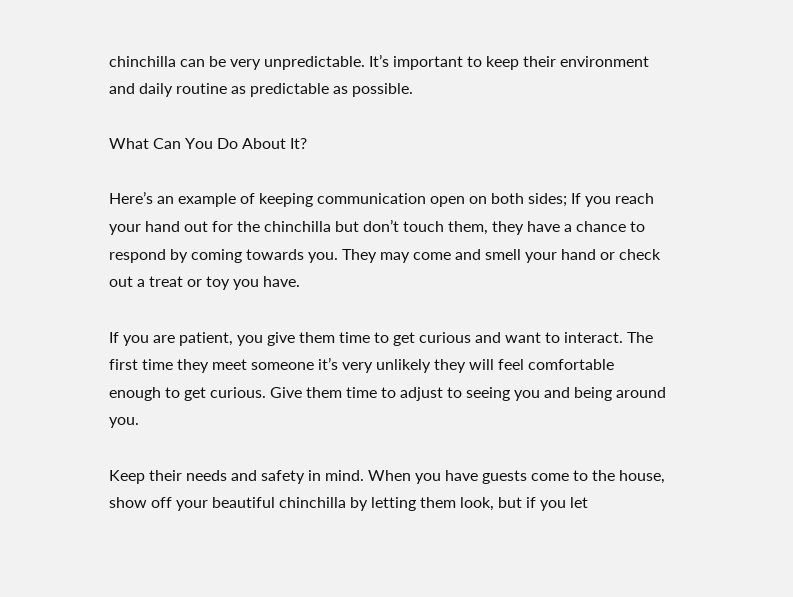chinchilla can be very unpredictable. It’s important to keep their environment and daily routine as predictable as possible.

What Can You Do About It?

Here’s an example of keeping communication open on both sides; If you reach your hand out for the chinchilla but don’t touch them, they have a chance to respond by coming towards you. They may come and smell your hand or check out a treat or toy you have.

If you are patient, you give them time to get curious and want to interact. The first time they meet someone it’s very unlikely they will feel comfortable enough to get curious. Give them time to adjust to seeing you and being around you.

Keep their needs and safety in mind. When you have guests come to the house, show off your beautiful chinchilla by letting them look, but if you let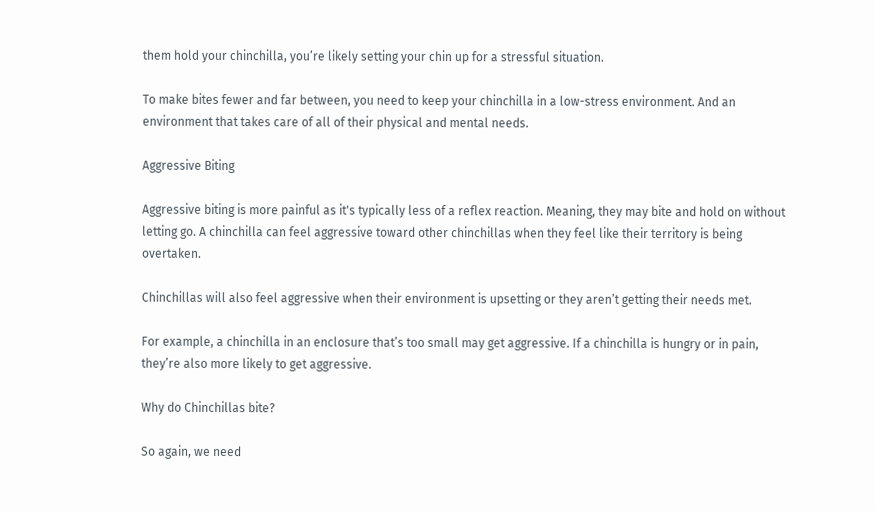them hold your chinchilla, you’re likely setting your chin up for a stressful situation.

To make bites fewer and far between, you need to keep your chinchilla in a low-stress environment. And an environment that takes care of all of their physical and mental needs.

Aggressive Biting

Aggressive biting is more painful as it's typically less of a reflex reaction. Meaning, they may bite and hold on without letting go. A chinchilla can feel aggressive toward other chinchillas when they feel like their territory is being overtaken.

Chinchillas will also feel aggressive when their environment is upsetting or they aren’t getting their needs met.

For example, a chinchilla in an enclosure that’s too small may get aggressive. If a chinchilla is hungry or in pain, they’re also more likely to get aggressive.

Why do Chinchillas bite?

So again, we need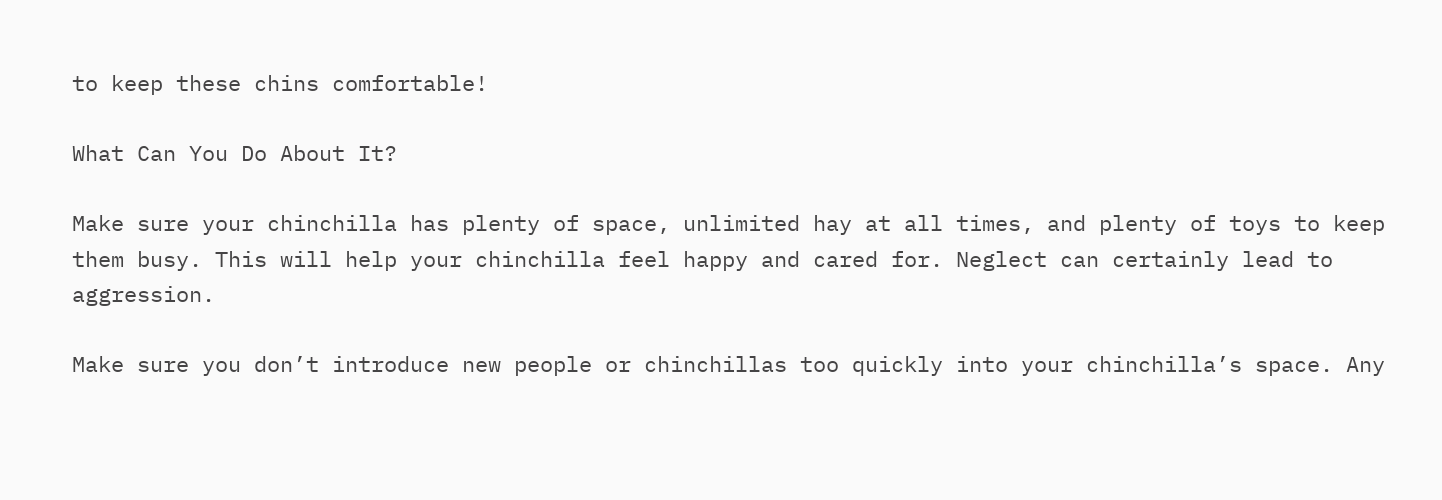to keep these chins comfortable!

What Can You Do About It?

Make sure your chinchilla has plenty of space, unlimited hay at all times, and plenty of toys to keep them busy. This will help your chinchilla feel happy and cared for. Neglect can certainly lead to aggression.

Make sure you don’t introduce new people or chinchillas too quickly into your chinchilla’s space. Any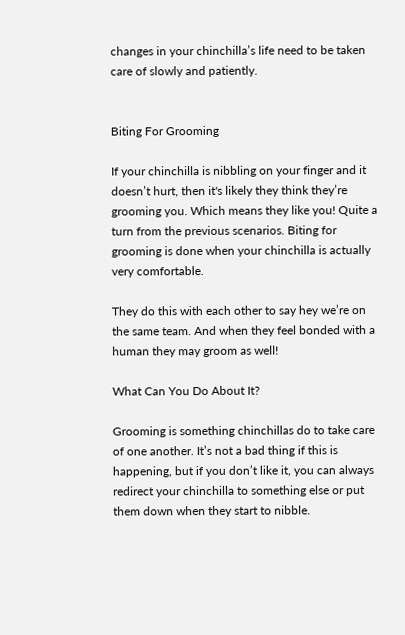changes in your chinchilla’s life need to be taken care of slowly and patiently.


Biting For Grooming

If your chinchilla is nibbling on your finger and it doesn’t hurt, then it's likely they think they’re grooming you. Which means they like you! Quite a turn from the previous scenarios. Biting for grooming is done when your chinchilla is actually very comfortable.

They do this with each other to say hey we’re on the same team. And when they feel bonded with a human they may groom as well!

What Can You Do About It?

Grooming is something chinchillas do to take care of one another. It’s not a bad thing if this is happening, but if you don’t like it, you can always redirect your chinchilla to something else or put them down when they start to nibble.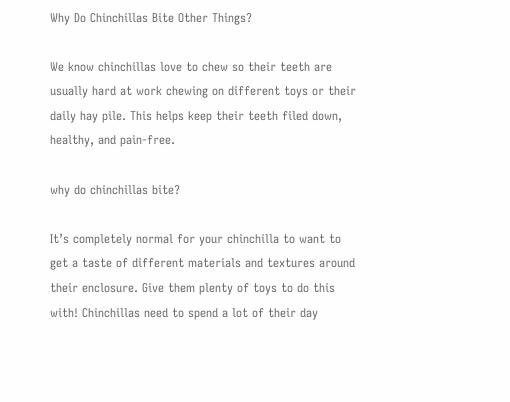Why Do Chinchillas Bite Other Things?

We know chinchillas love to chew so their teeth are usually hard at work chewing on different toys or their daily hay pile. This helps keep their teeth filed down, healthy, and pain-free.

why do chinchillas bite?

It’s completely normal for your chinchilla to want to get a taste of different materials and textures around their enclosure. Give them plenty of toys to do this with! Chinchillas need to spend a lot of their day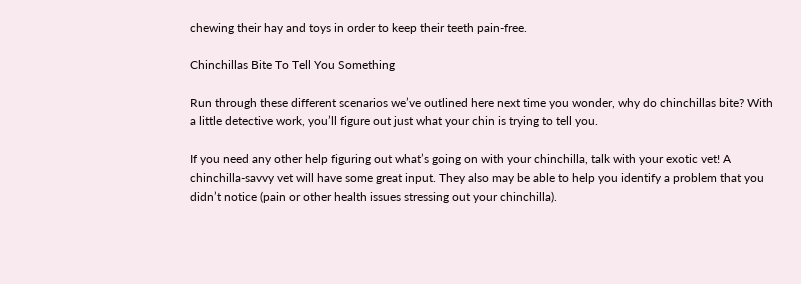chewing their hay and toys in order to keep their teeth pain-free.

Chinchillas Bite To Tell You Something

Run through these different scenarios we’ve outlined here next time you wonder, why do chinchillas bite? With a little detective work, you’ll figure out just what your chin is trying to tell you.

If you need any other help figuring out what’s going on with your chinchilla, talk with your exotic vet! A chinchilla-savvy vet will have some great input. They also may be able to help you identify a problem that you didn’t notice (pain or other health issues stressing out your chinchilla).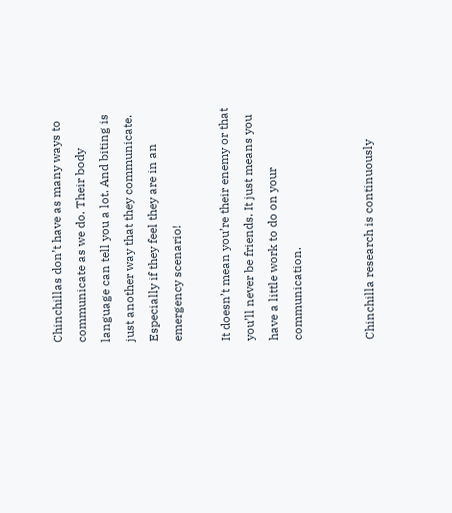Chinchillas don’t have as many ways to communicate as we do. Their body language can tell you a lot. And biting is just another way that they communicate. Especially if they feel they are in an emergency scenario!

It doesn’t mean you’re their enemy or that you’ll never be friends. It just means you have a little work to do on your communication.


Chinchilla research is continuously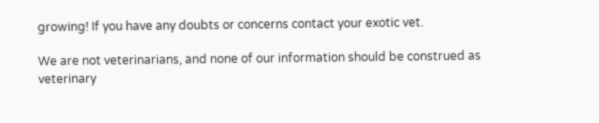growing! If you have any doubts or concerns contact your exotic vet.

We are not veterinarians, and none of our information should be construed as veterinary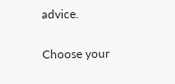advice.

Choose your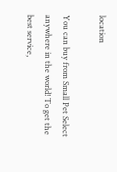location

You can buy from Small Pet Select anywhere in the world! To get the best service,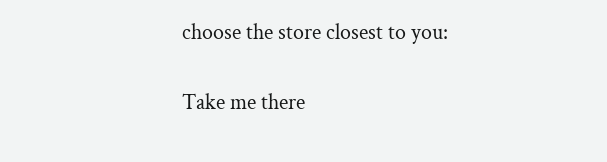choose the store closest to you:

Take me there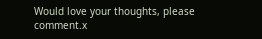Would love your thoughts, please comment.x